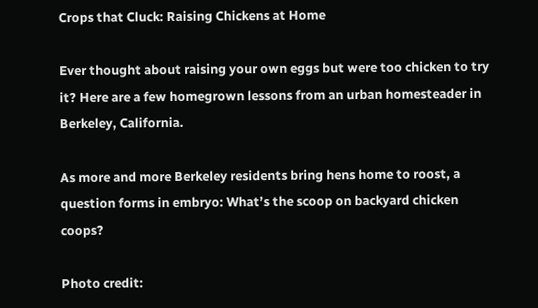Crops that Cluck: Raising Chickens at Home

Ever thought about raising your own eggs but were too chicken to try it? Here are a few homegrown lessons from an urban homesteader in Berkeley, California.

As more and more Berkeley residents bring hens home to roost, a question forms in embryo: What’s the scoop on backyard chicken coops?

Photo credit: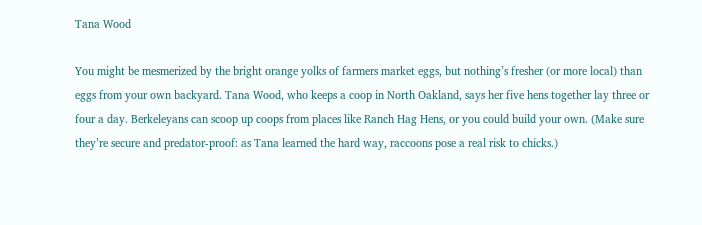Tana Wood

You might be mesmerized by the bright orange yolks of farmers market eggs, but nothing’s fresher (or more local) than eggs from your own backyard. Tana Wood, who keeps a coop in North Oakland, says her five hens together lay three or four a day. Berkeleyans can scoop up coops from places like Ranch Hag Hens, or you could build your own. (Make sure they’re secure and predator-proof: as Tana learned the hard way, raccoons pose a real risk to chicks.)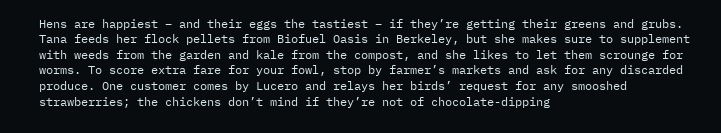Hens are happiest – and their eggs the tastiest – if they’re getting their greens and grubs. Tana feeds her flock pellets from Biofuel Oasis in Berkeley, but she makes sure to supplement with weeds from the garden and kale from the compost, and she likes to let them scrounge for worms. To score extra fare for your fowl, stop by farmer’s markets and ask for any discarded produce. One customer comes by Lucero and relays her birds’ request for any smooshed strawberries; the chickens don’t mind if they’re not of chocolate-dipping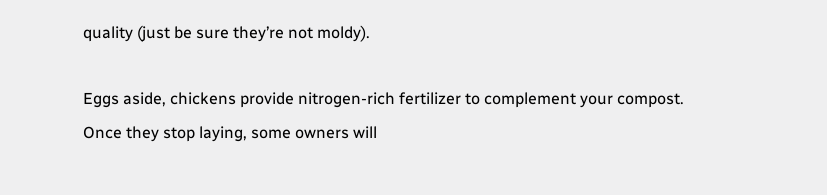quality (just be sure they’re not moldy).

Eggs aside, chickens provide nitrogen-rich fertilizer to complement your compost. Once they stop laying, some owners will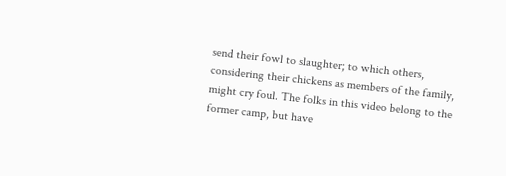send their fowl to slaughter; to which others, considering their chickens as members of the family, might cry foul. The folks in this video belong to the former camp, but have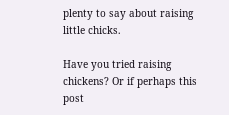plenty to say about raising little chicks.

Have you tried raising chickens? Or if perhaps this post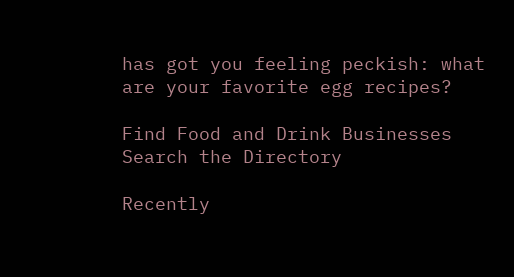has got you feeling peckish: what are your favorite egg recipes?

Find Food and Drink Businesses
Search the Directory

Recently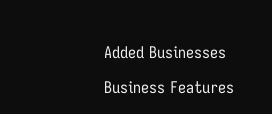Added Businesses

Business Features